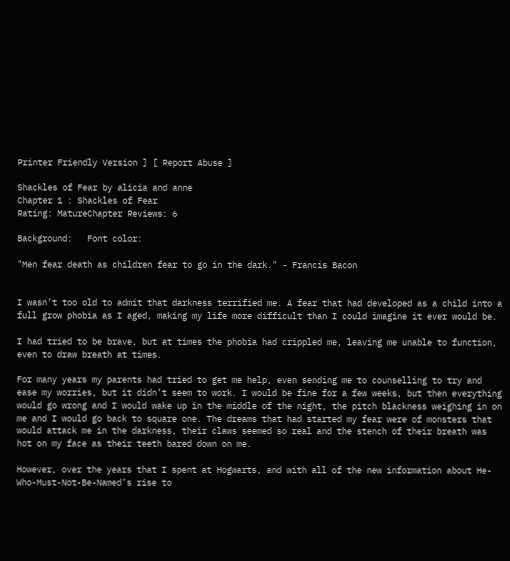Printer Friendly Version ] [ Report Abuse ]

Shackles of Fear by alicia and anne
Chapter 1 : Shackles of Fear
Rating: MatureChapter Reviews: 6

Background:   Font color:

"Men fear death as children fear to go in the dark." - Francis Bacon


I wasn’t too old to admit that darkness terrified me. A fear that had developed as a child into a full grow phobia as I aged, making my life more difficult than I could imagine it ever would be.

I had tried to be brave, but at times the phobia had crippled me, leaving me unable to function, even to draw breath at times.

For many years my parents had tried to get me help, even sending me to counselling to try and ease my worries, but it didn’t seem to work. I would be fine for a few weeks, but then everything would go wrong and I would wake up in the middle of the night, the pitch blackness weighing in on me and I would go back to square one. The dreams that had started my fear were of monsters that would attack me in the darkness, their claws seemed so real and the stench of their breath was hot on my face as their teeth bared down on me.

However, over the years that I spent at Hogwarts, and with all of the new information about He-Who-Must-Not-Be-Named’s rise to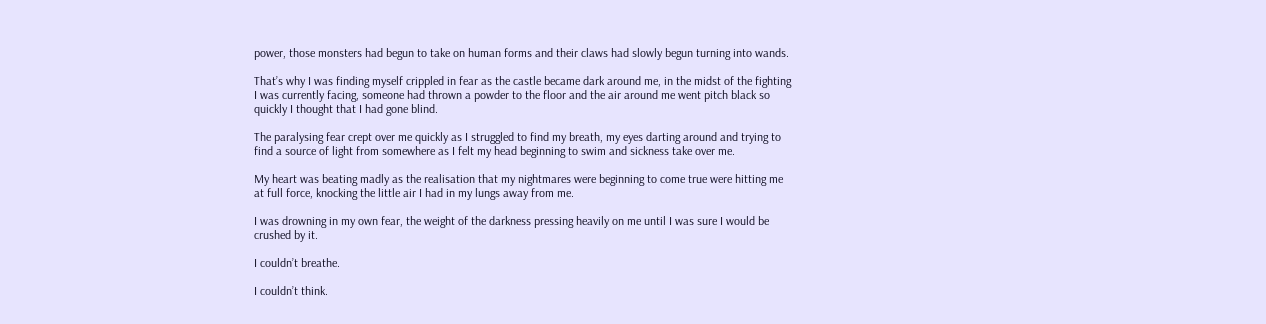power, those monsters had begun to take on human forms and their claws had slowly begun turning into wands.

That’s why I was finding myself crippled in fear as the castle became dark around me, in the midst of the fighting I was currently facing, someone had thrown a powder to the floor and the air around me went pitch black so quickly I thought that I had gone blind.

The paralysing fear crept over me quickly as I struggled to find my breath, my eyes darting around and trying to find a source of light from somewhere as I felt my head beginning to swim and sickness take over me.

My heart was beating madly as the realisation that my nightmares were beginning to come true were hitting me at full force, knocking the little air I had in my lungs away from me.

I was drowning in my own fear, the weight of the darkness pressing heavily on me until I was sure I would be crushed by it.

I couldn’t breathe.

I couldn’t think.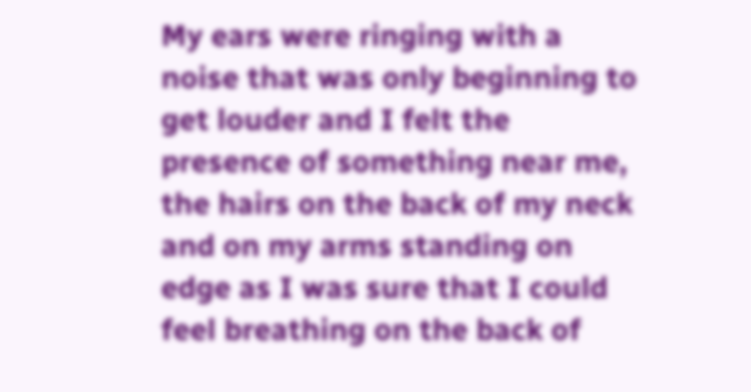My ears were ringing with a noise that was only beginning to get louder and I felt the presence of something near me, the hairs on the back of my neck and on my arms standing on edge as I was sure that I could feel breathing on the back of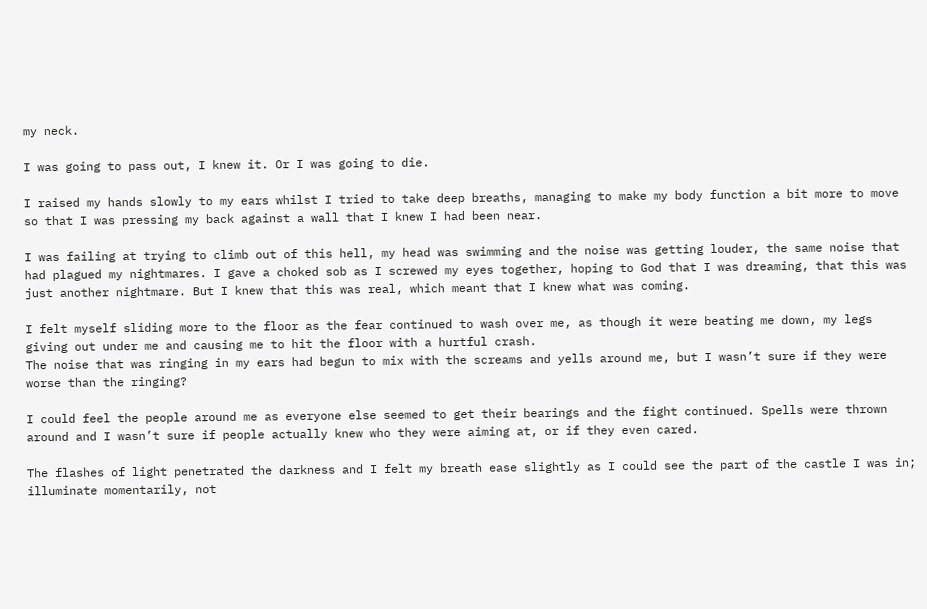my neck.

I was going to pass out, I knew it. Or I was going to die.

I raised my hands slowly to my ears whilst I tried to take deep breaths, managing to make my body function a bit more to move so that I was pressing my back against a wall that I knew I had been near.

I was failing at trying to climb out of this hell, my head was swimming and the noise was getting louder, the same noise that had plagued my nightmares. I gave a choked sob as I screwed my eyes together, hoping to God that I was dreaming, that this was just another nightmare. But I knew that this was real, which meant that I knew what was coming.

I felt myself sliding more to the floor as the fear continued to wash over me, as though it were beating me down, my legs giving out under me and causing me to hit the floor with a hurtful crash.
The noise that was ringing in my ears had begun to mix with the screams and yells around me, but I wasn’t sure if they were worse than the ringing?

I could feel the people around me as everyone else seemed to get their bearings and the fight continued. Spells were thrown around and I wasn’t sure if people actually knew who they were aiming at, or if they even cared.

The flashes of light penetrated the darkness and I felt my breath ease slightly as I could see the part of the castle I was in; illuminate momentarily, not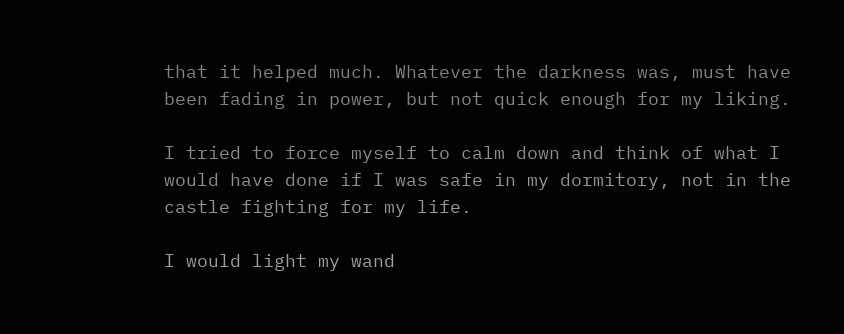that it helped much. Whatever the darkness was, must have been fading in power, but not quick enough for my liking.

I tried to force myself to calm down and think of what I would have done if I was safe in my dormitory, not in the castle fighting for my life.

I would light my wand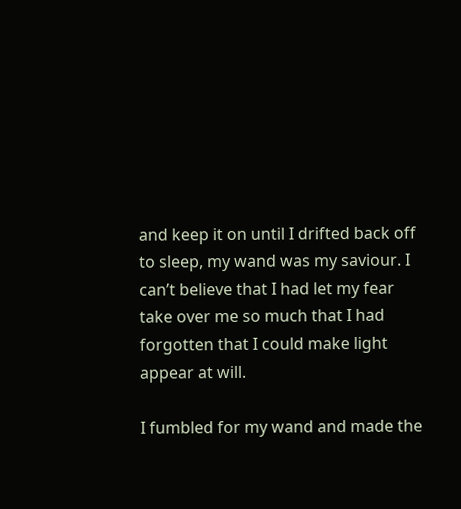and keep it on until I drifted back off to sleep, my wand was my saviour. I can’t believe that I had let my fear take over me so much that I had forgotten that I could make light appear at will.

I fumbled for my wand and made the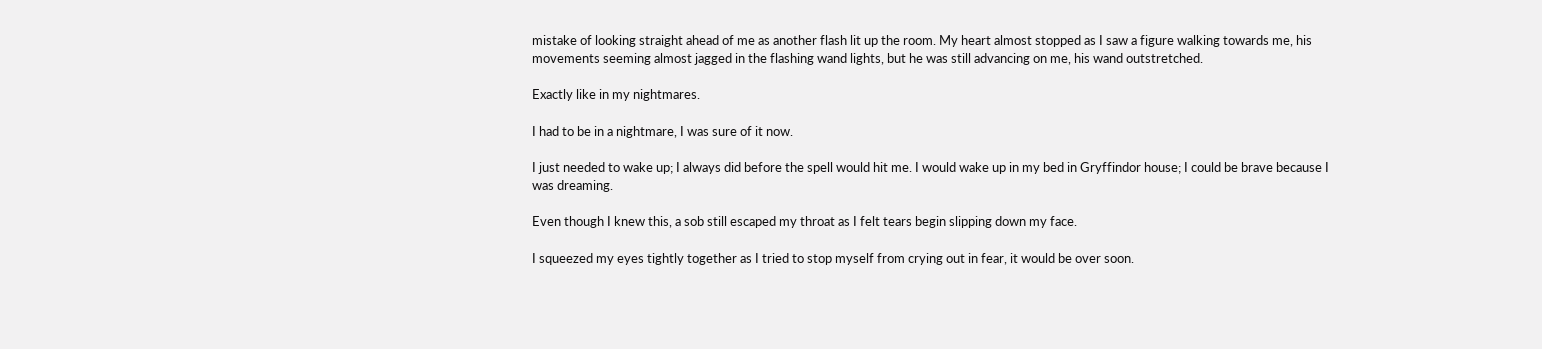mistake of looking straight ahead of me as another flash lit up the room. My heart almost stopped as I saw a figure walking towards me, his movements seeming almost jagged in the flashing wand lights, but he was still advancing on me, his wand outstretched.

Exactly like in my nightmares.

I had to be in a nightmare, I was sure of it now.

I just needed to wake up; I always did before the spell would hit me. I would wake up in my bed in Gryffindor house; I could be brave because I was dreaming.

Even though I knew this, a sob still escaped my throat as I felt tears begin slipping down my face.

I squeezed my eyes tightly together as I tried to stop myself from crying out in fear, it would be over soon.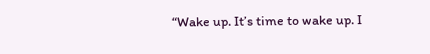“Wake up. It’s time to wake up. I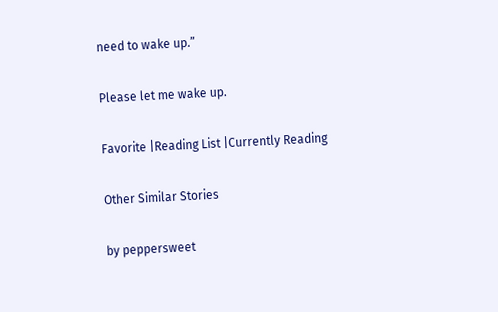need to wake up.”

Please let me wake up.

Favorite |Reading List |Currently Reading

Other Similar Stories

by peppersweet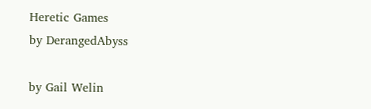Heretic Games
by DerangedAbyss

by Gail Welin